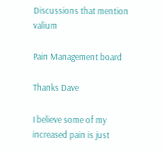Discussions that mention valium

Pain Management board

Thanks Dave

I believe some of my increased pain is just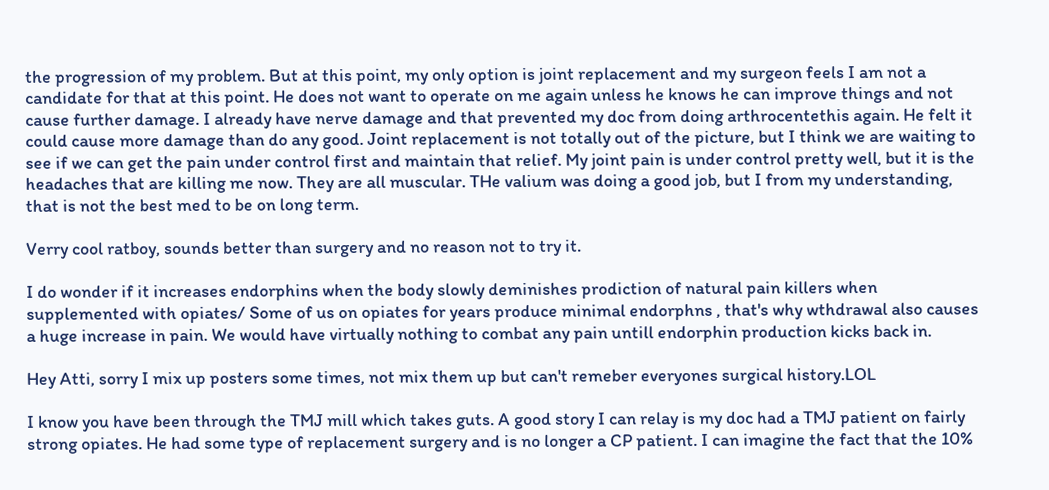the progression of my problem. But at this point, my only option is joint replacement and my surgeon feels I am not a candidate for that at this point. He does not want to operate on me again unless he knows he can improve things and not cause further damage. I already have nerve damage and that prevented my doc from doing arthrocentethis again. He felt it could cause more damage than do any good. Joint replacement is not totally out of the picture, but I think we are waiting to see if we can get the pain under control first and maintain that relief. My joint pain is under control pretty well, but it is the headaches that are killing me now. They are all muscular. THe valium was doing a good job, but I from my understanding, that is not the best med to be on long term.

Verry cool ratboy, sounds better than surgery and no reason not to try it.

I do wonder if it increases endorphins when the body slowly deminishes prodiction of natural pain killers when supplemented with opiates/ Some of us on opiates for years produce minimal endorphns , that's why wthdrawal also causes a huge increase in pain. We would have virtually nothing to combat any pain untill endorphin production kicks back in.

Hey Atti, sorry I mix up posters some times, not mix them up but can't remeber everyones surgical history.LOL

I know you have been through the TMJ mill which takes guts. A good story I can relay is my doc had a TMJ patient on fairly strong opiates. He had some type of replacement surgery and is no longer a CP patient. I can imagine the fact that the 10%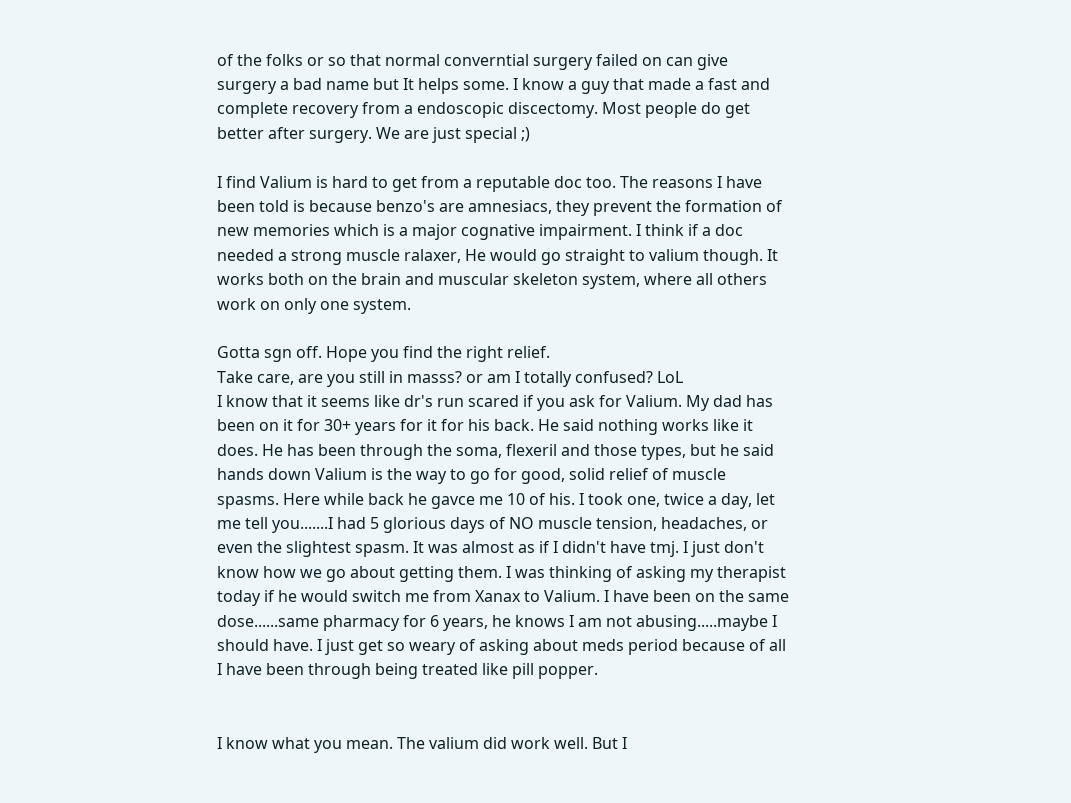of the folks or so that normal converntial surgery failed on can give surgery a bad name but It helps some. I know a guy that made a fast and complete recovery from a endoscopic discectomy. Most people do get better after surgery. We are just special ;)

I find Valium is hard to get from a reputable doc too. The reasons I have been told is because benzo's are amnesiacs, they prevent the formation of new memories which is a major cognative impairment. I think if a doc needed a strong muscle ralaxer, He would go straight to valium though. It works both on the brain and muscular skeleton system, where all others work on only one system.

Gotta sgn off. Hope you find the right relief.
Take care, are you still in masss? or am I totally confused? LoL
I know that it seems like dr's run scared if you ask for Valium. My dad has been on it for 30+ years for it for his back. He said nothing works like it does. He has been through the soma, flexeril and those types, but he said hands down Valium is the way to go for good, solid relief of muscle spasms. Here while back he gavce me 10 of his. I took one, twice a day, let me tell you.......I had 5 glorious days of NO muscle tension, headaches, or even the slightest spasm. It was almost as if I didn't have tmj. I just don't know how we go about getting them. I was thinking of asking my therapist today if he would switch me from Xanax to Valium. I have been on the same dose......same pharmacy for 6 years, he knows I am not abusing.....maybe I should have. I just get so weary of asking about meds period because of all I have been through being treated like pill popper.


I know what you mean. The valium did work well. But I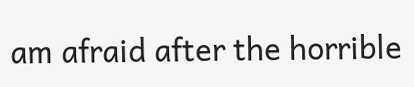am afraid after the horrible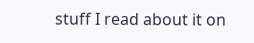stuff I read about it on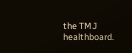the TMJ healthboard.